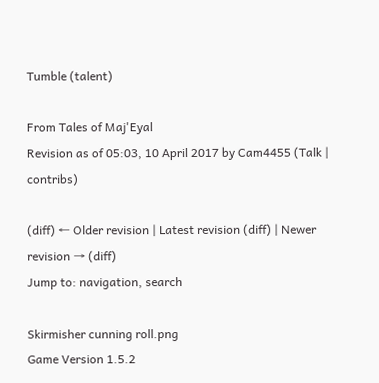Tumble (talent)

From Tales of Maj'Eyal
Revision as of 05:03, 10 April 2017 by Cam4455 (Talk | contribs)

(diff) ← Older revision | Latest revision (diff) | Newer revision → (diff)
Jump to: navigation, search

Skirmisher cunning roll.png
Game Version 1.5.2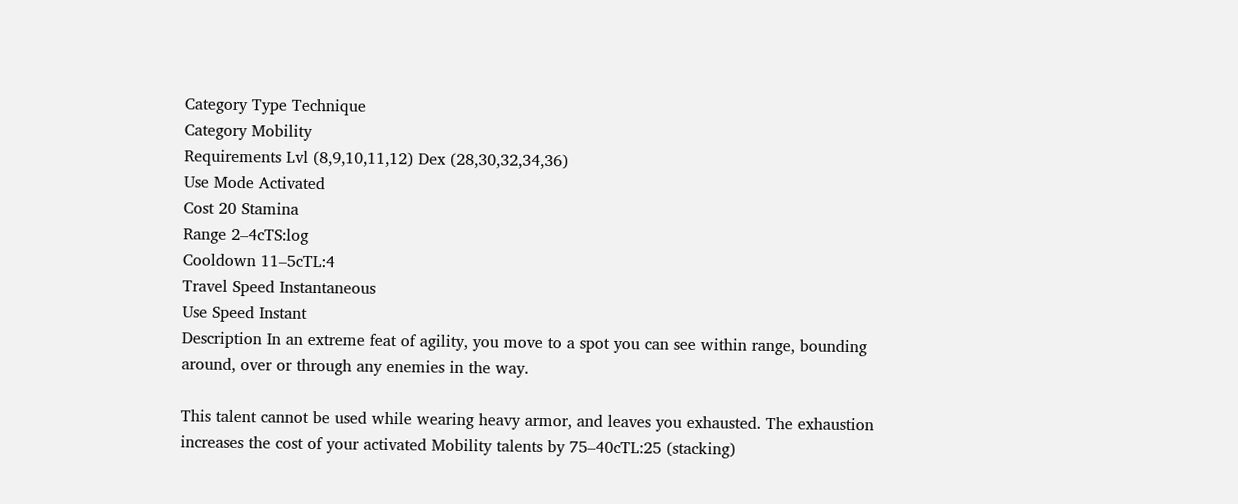Category Type Technique
Category Mobility
Requirements Lvl (8,9,10,11,12) Dex (28,30,32,34,36)
Use Mode Activated
Cost 20 Stamina
Range 2–4cTS:log
Cooldown 11–5cTL:4
Travel Speed Instantaneous
Use Speed Instant
Description In an extreme feat of agility, you move to a spot you can see within range, bounding around, over or through any enemies in the way.

This talent cannot be used while wearing heavy armor, and leaves you exhausted. The exhaustion increases the cost of your activated Mobility talents by 75–40cTL:25 (stacking)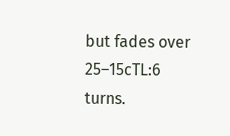but fades over 25–15cTL:6 turns.